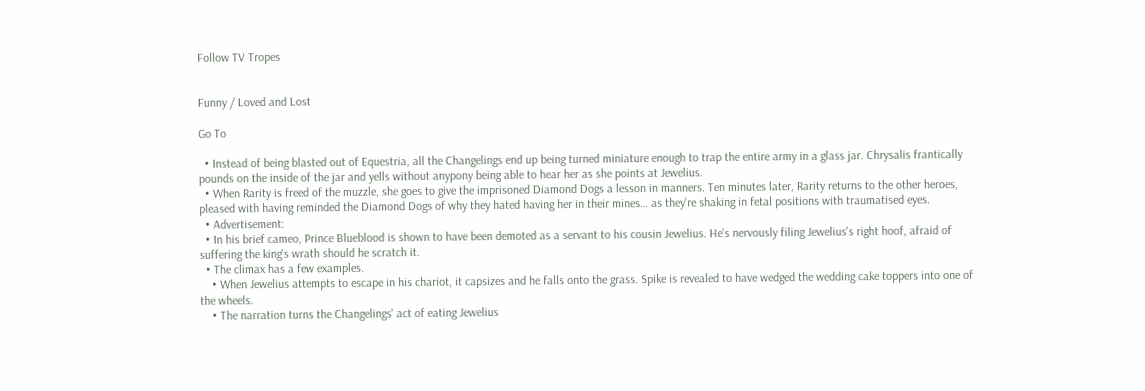Follow TV Tropes


Funny / Loved and Lost

Go To

  • Instead of being blasted out of Equestria, all the Changelings end up being turned miniature enough to trap the entire army in a glass jar. Chrysalis frantically pounds on the inside of the jar and yells without anypony being able to hear her as she points at Jewelius.
  • When Rarity is freed of the muzzle, she goes to give the imprisoned Diamond Dogs a lesson in manners. Ten minutes later, Rarity returns to the other heroes, pleased with having reminded the Diamond Dogs of why they hated having her in their mines… as they're shaking in fetal positions with traumatised eyes.
  • Advertisement:
  • In his brief cameo, Prince Blueblood is shown to have been demoted as a servant to his cousin Jewelius. He's nervously filing Jewelius's right hoof, afraid of suffering the king's wrath should he scratch it.
  • The climax has a few examples.
    • When Jewelius attempts to escape in his chariot, it capsizes and he falls onto the grass. Spike is revealed to have wedged the wedding cake toppers into one of the wheels.
    • The narration turns the Changelings' act of eating Jewelius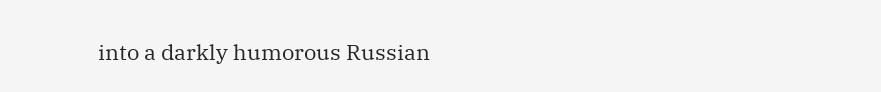into a darkly humorous Russian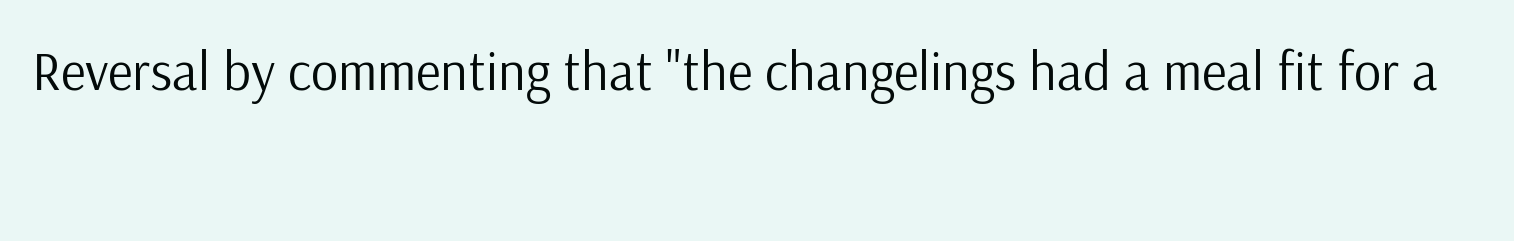Reversal by commenting that "the changelings had a meal fit for a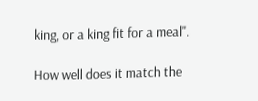king, or a king fit for a meal".

How well does it match the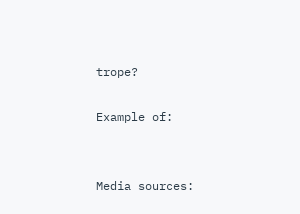trope?

Example of:


Media sources: